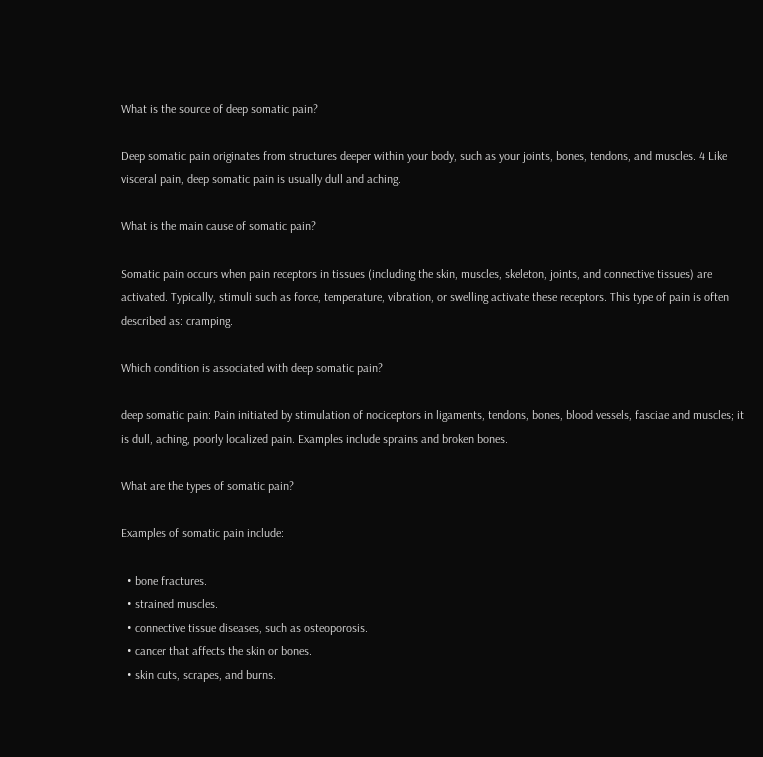What is the source of deep somatic pain?

Deep somatic pain originates from structures deeper within your body, such as your joints, bones, tendons, and muscles. 4 Like visceral pain, deep somatic pain is usually dull and aching.

What is the main cause of somatic pain?

Somatic pain occurs when pain receptors in tissues (including the skin, muscles, skeleton, joints, and connective tissues) are activated. Typically, stimuli such as force, temperature, vibration, or swelling activate these receptors. This type of pain is often described as: cramping.

Which condition is associated with deep somatic pain?

deep somatic pain: Pain initiated by stimulation of nociceptors in ligaments, tendons, bones, blood vessels, fasciae and muscles; it is dull, aching, poorly localized pain. Examples include sprains and broken bones.

What are the types of somatic pain?

Examples of somatic pain include:

  • bone fractures.
  • strained muscles.
  • connective tissue diseases, such as osteoporosis.
  • cancer that affects the skin or bones.
  • skin cuts, scrapes, and burns.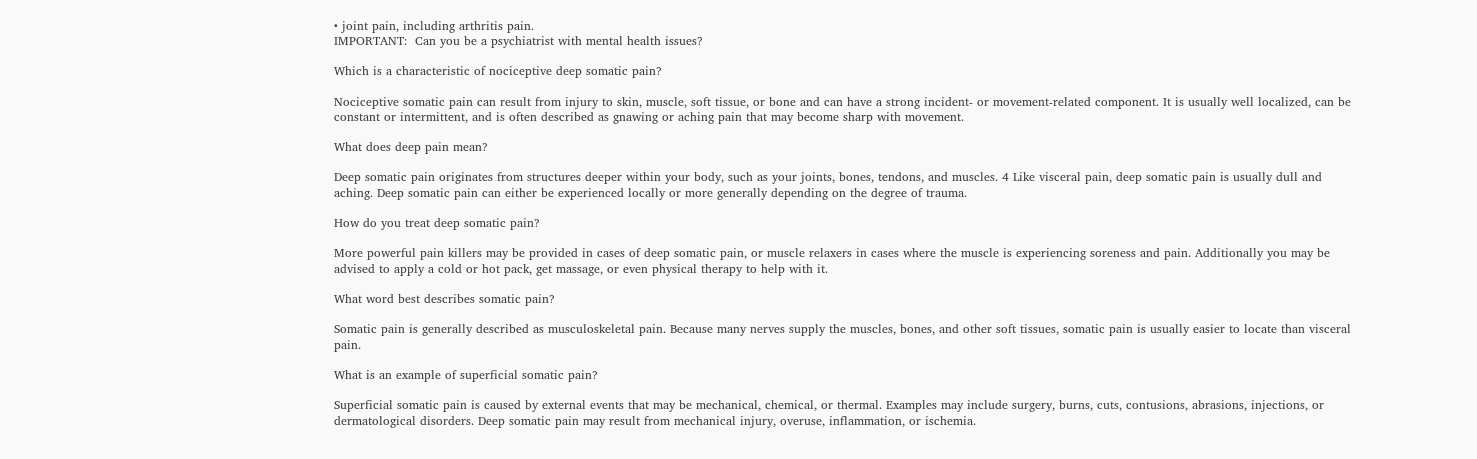• joint pain, including arthritis pain.
IMPORTANT:  Can you be a psychiatrist with mental health issues?

Which is a characteristic of nociceptive deep somatic pain?

Nociceptive somatic pain can result from injury to skin, muscle, soft tissue, or bone and can have a strong incident- or movement-related component. It is usually well localized, can be constant or intermittent, and is often described as gnawing or aching pain that may become sharp with movement.

What does deep pain mean?

Deep somatic pain originates from structures deeper within your body, such as your joints, bones, tendons, and muscles. 4 Like visceral pain, deep somatic pain is usually dull and aching. Deep somatic pain can either be experienced locally or more generally depending on the degree of trauma.

How do you treat deep somatic pain?

More powerful pain killers may be provided in cases of deep somatic pain, or muscle relaxers in cases where the muscle is experiencing soreness and pain. Additionally you may be advised to apply a cold or hot pack, get massage, or even physical therapy to help with it.

What word best describes somatic pain?

Somatic pain is generally described as musculoskeletal pain. Because many nerves supply the muscles, bones, and other soft tissues, somatic pain is usually easier to locate than visceral pain.

What is an example of superficial somatic pain?

Superficial somatic pain is caused by external events that may be mechanical, chemical, or thermal. Examples may include surgery, burns, cuts, contusions, abrasions, injections, or dermatological disorders. Deep somatic pain may result from mechanical injury, overuse, inflammation, or ischemia.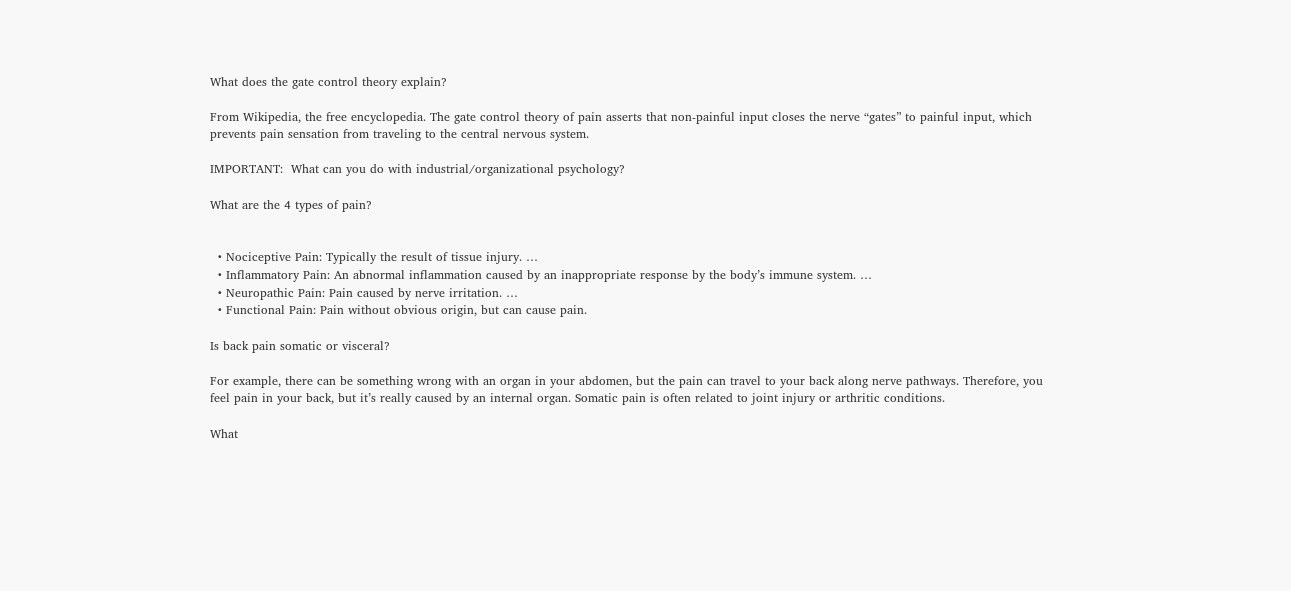What does the gate control theory explain?

From Wikipedia, the free encyclopedia. The gate control theory of pain asserts that non-painful input closes the nerve “gates” to painful input, which prevents pain sensation from traveling to the central nervous system.

IMPORTANT:  What can you do with industrial/organizational psychology?

What are the 4 types of pain?


  • Nociceptive Pain: Typically the result of tissue injury. …
  • Inflammatory Pain: An abnormal inflammation caused by an inappropriate response by the body’s immune system. …
  • Neuropathic Pain: Pain caused by nerve irritation. …
  • Functional Pain: Pain without obvious origin, but can cause pain.

Is back pain somatic or visceral?

For example, there can be something wrong with an organ in your abdomen, but the pain can travel to your back along nerve pathways. Therefore, you feel pain in your back, but it’s really caused by an internal organ. Somatic pain is often related to joint injury or arthritic conditions.

What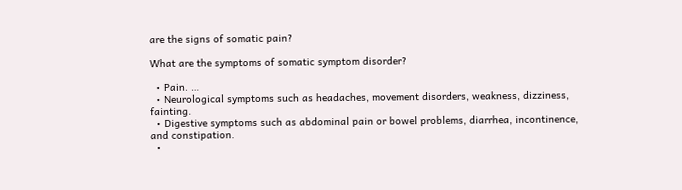are the signs of somatic pain?

What are the symptoms of somatic symptom disorder?

  • Pain. …
  • Neurological symptoms such as headaches, movement disorders, weakness, dizziness, fainting.
  • Digestive symptoms such as abdominal pain or bowel problems, diarrhea, incontinence, and constipation.
  •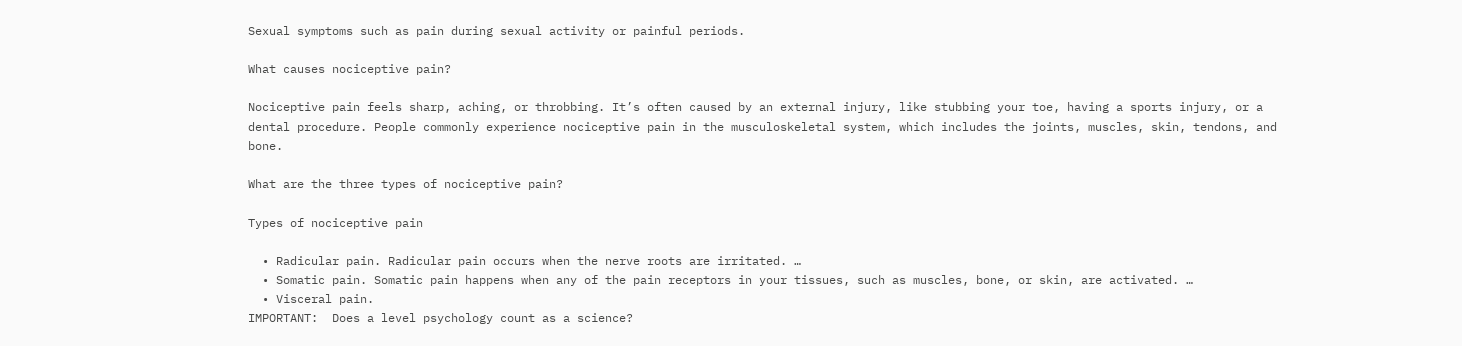Sexual symptoms such as pain during sexual activity or painful periods.

What causes nociceptive pain?

Nociceptive pain feels sharp, aching, or throbbing. It’s often caused by an external injury, like stubbing your toe, having a sports injury, or a dental procedure. People commonly experience nociceptive pain in the musculoskeletal system, which includes the joints, muscles, skin, tendons, and bone.

What are the three types of nociceptive pain?

Types of nociceptive pain

  • Radicular pain. Radicular pain occurs when the nerve roots are irritated. …
  • Somatic pain. Somatic pain happens when any of the pain receptors in your tissues, such as muscles, bone, or skin, are activated. …
  • Visceral pain.
IMPORTANT:  Does a level psychology count as a science?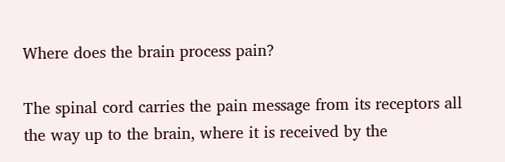Where does the brain process pain?

The spinal cord carries the pain message from its receptors all the way up to the brain, where it is received by the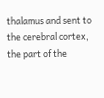thalamus and sent to the cerebral cortex, the part of the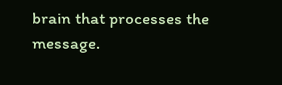brain that processes the message.